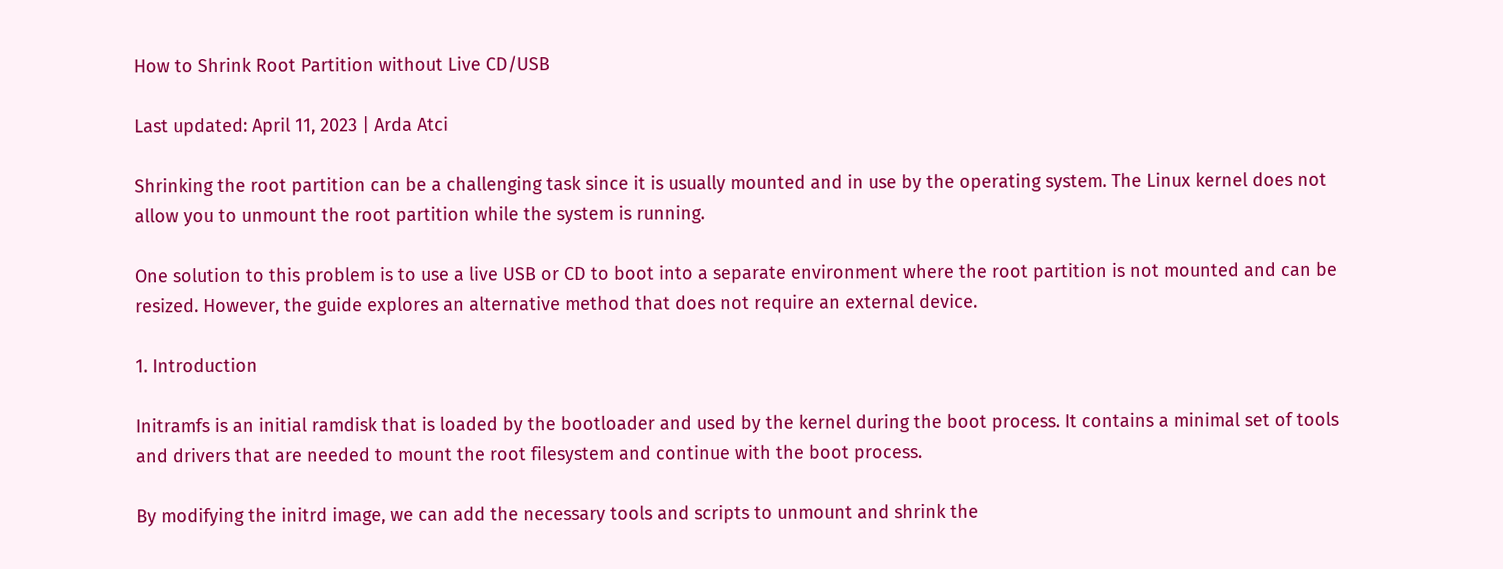How to Shrink Root Partition without Live CD/USB

Last updated: April 11, 2023 | Arda Atci

Shrinking the root partition can be a challenging task since it is usually mounted and in use by the operating system. The Linux kernel does not allow you to unmount the root partition while the system is running.

One solution to this problem is to use a live USB or CD to boot into a separate environment where the root partition is not mounted and can be resized. However, the guide explores an alternative method that does not require an external device.

1. Introduction

Initramfs is an initial ramdisk that is loaded by the bootloader and used by the kernel during the boot process. It contains a minimal set of tools and drivers that are needed to mount the root filesystem and continue with the boot process.

By modifying the initrd image, we can add the necessary tools and scripts to unmount and shrink the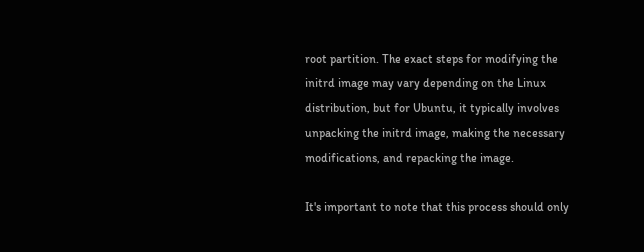root partition. The exact steps for modifying the initrd image may vary depending on the Linux distribution, but for Ubuntu, it typically involves unpacking the initrd image, making the necessary modifications, and repacking the image.

It's important to note that this process should only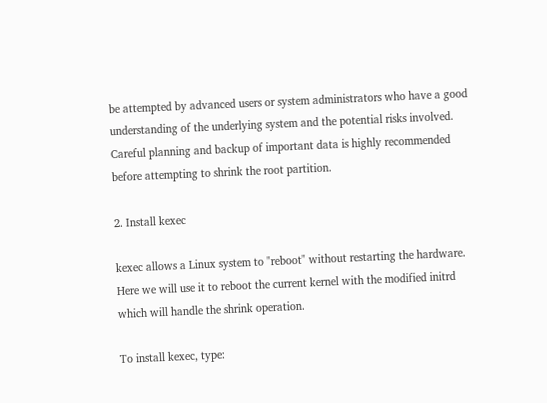be attempted by advanced users or system administrators who have a good understanding of the underlying system and the potential risks involved. Careful planning and backup of important data is highly recommended before attempting to shrink the root partition.

2. Install kexec

kexec allows a Linux system to "reboot" without restarting the hardware. Here we will use it to reboot the current kernel with the modified initrd which will handle the shrink operation.

To install kexec, type: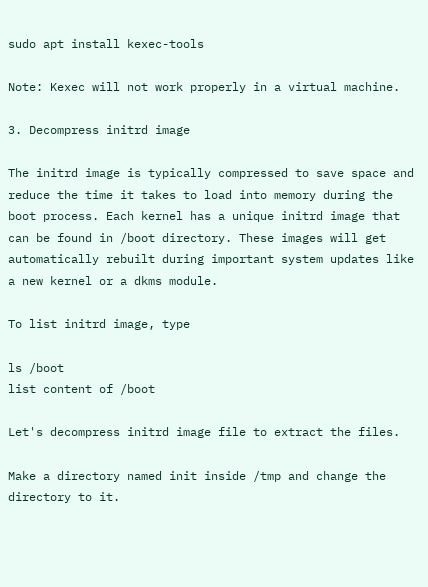sudo apt install kexec-tools

Note: Kexec will not work properly in a virtual machine.

3. Decompress initrd image

The initrd image is typically compressed to save space and reduce the time it takes to load into memory during the boot process. Each kernel has a unique initrd image that can be found in /boot directory. These images will get automatically rebuilt during important system updates like a new kernel or a dkms module.

To list initrd image, type

ls /boot
list content of /boot

Let's decompress initrd image file to extract the files.

Make a directory named init inside /tmp and change the directory to it.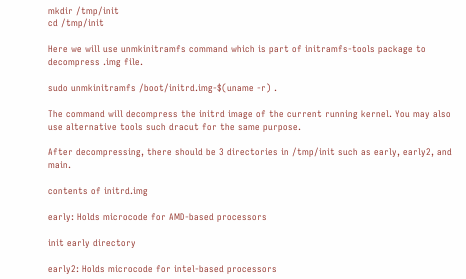mkdir /tmp/init
cd /tmp/init

Here we will use unmkinitramfs command which is part of initramfs-tools package to decompress .img file.

sudo unmkinitramfs /boot/initrd.img-$(uname -r) .

The command will decompress the initrd image of the current running kernel. You may also use alternative tools such dracut for the same purpose.

After decompressing, there should be 3 directories in /tmp/init such as early, early2, and main.

contents of initrd.img

early: Holds microcode for AMD-based processors

init early directory

early2: Holds microcode for intel-based processors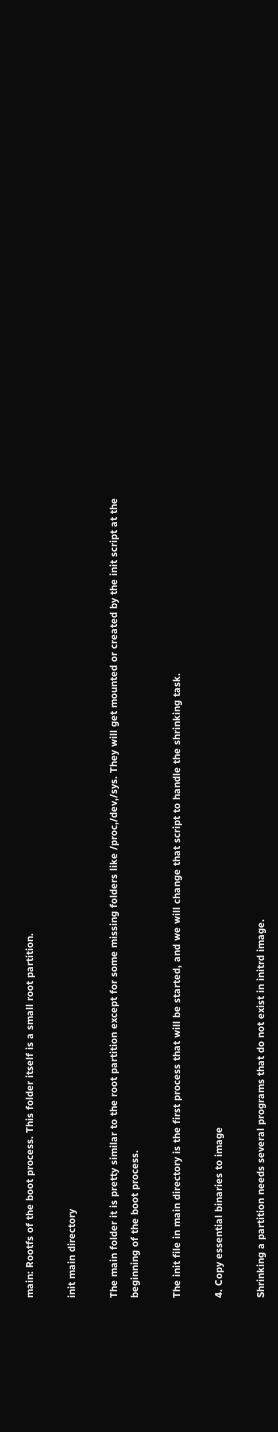main: Rootfs of the boot process. This folder itself is a small root partition.

init main directory

The main folder it is pretty similar to the root partition except for some missing folders like /proc,/dev,/sys. They will get mounted or created by the init script at the beginning of the boot process.

The init file in main directory is the first process that will be started, and we will change that script to handle the shrinking task.

4. Copy essential binaries to image

Shrinking a partition needs several programs that do not exist in initrd image.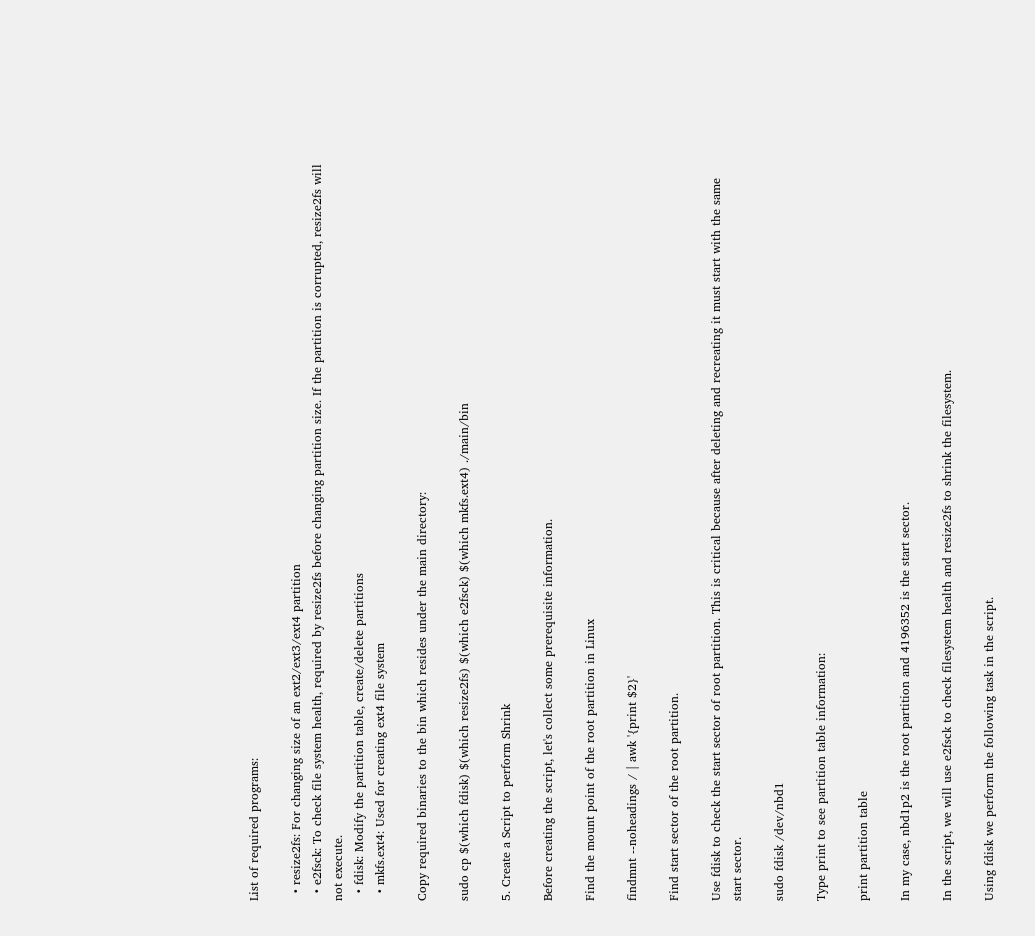List of required programs:

  • resize2fs: For changing size of an ext2/ext3/ext4 partition
  • e2fsck: To check file system health, required by resize2fs before changing partition size. If the partition is corrupted, resize2fs will not execute.
  • fdisk: Modify the partition table, create/delete partitions
  • mkfs.ext4: Used for creating ext4 file system

Copy required binaries to the bin which resides under the main directory:

sudo cp $(which fdisk) $(which resize2fs) $(which e2fsck) $(which mkfs.ext4) ./main/bin

5. Create a Script to perform Shrink

Before creating the script, let's collect some prerequisite information.

Find the mount point of the root partition in Linux

findmnt --noheadings / | awk '{print $2}'

Find start sector of the root partition.

Use fdisk to check the start sector of root partition. This is critical because after deleting and recreating it must start with the same start sector.

sudo fdisk /dev/nbd1

Type print to see partition table information:

print partition table

In my case, nbd1p2 is the root partition and 4196352 is the start sector.

In the script, we will use e2fsck to check filesystem health and resize2fs to shrink the filesystem.

Using fdisk we perform the following task in the script.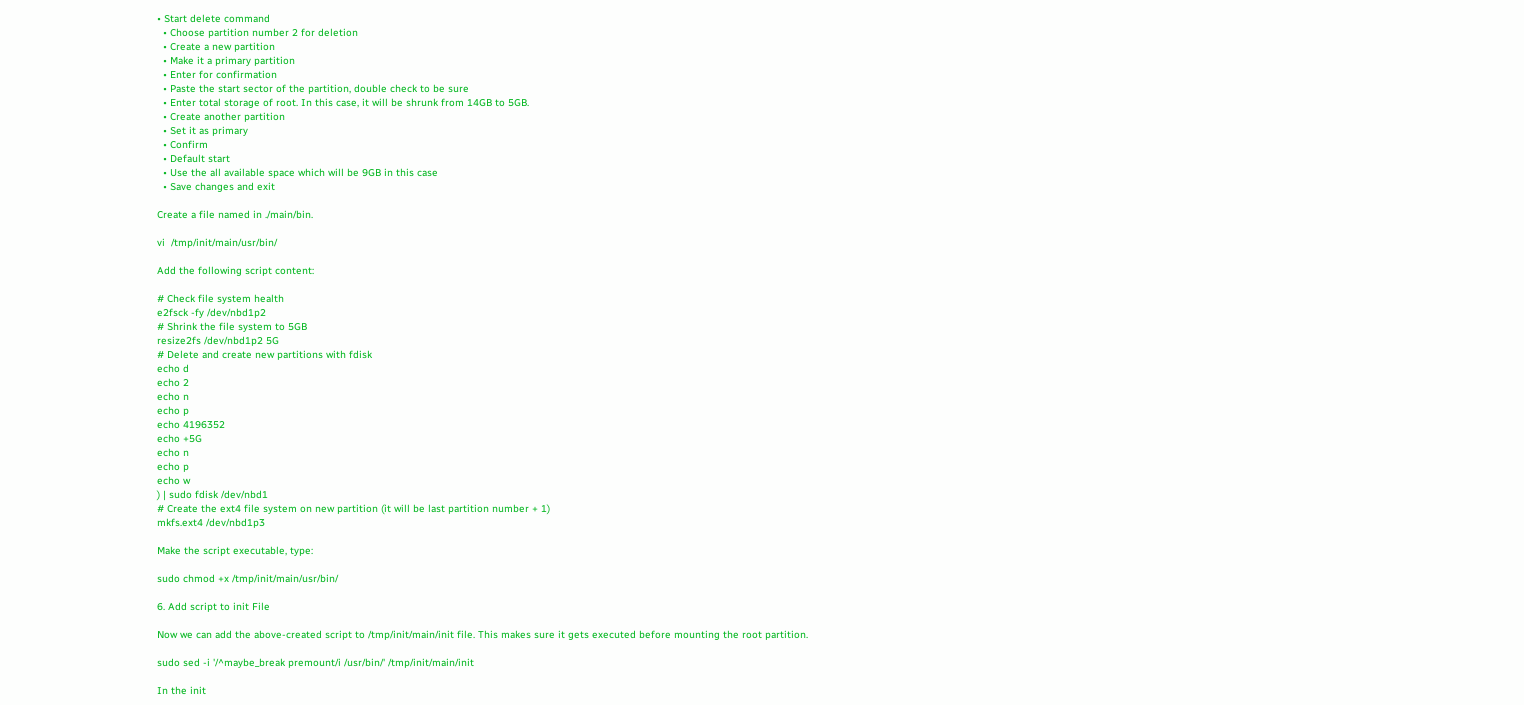• Start delete command
  • Choose partition number 2 for deletion
  • Create a new partition
  • Make it a primary partition
  • Enter for confirmation
  • Paste the start sector of the partition, double check to be sure
  • Enter total storage of root. In this case, it will be shrunk from 14GB to 5GB.
  • Create another partition
  • Set it as primary
  • Confirm
  • Default start
  • Use the all available space which will be 9GB in this case
  • Save changes and exit

Create a file named in ./main/bin.

vi  /tmp/init/main/usr/bin/

Add the following script content:

# Check file system health
e2fsck -fy /dev/nbd1p2
# Shrink the file system to 5GB
resize2fs /dev/nbd1p2 5G
# Delete and create new partitions with fdisk
echo d
echo 2
echo n
echo p
echo 4196352
echo +5G
echo n
echo p
echo w
) | sudo fdisk /dev/nbd1
# Create the ext4 file system on new partition (it will be last partition number + 1)
mkfs.ext4 /dev/nbd1p3

Make the script executable, type:

sudo chmod +x /tmp/init/main/usr/bin/

6. Add script to init File

Now we can add the above-created script to /tmp/init/main/init file. This makes sure it gets executed before mounting the root partition.

sudo sed -i '/^maybe_break premount/i /usr/bin/' /tmp/init/main/init

In the init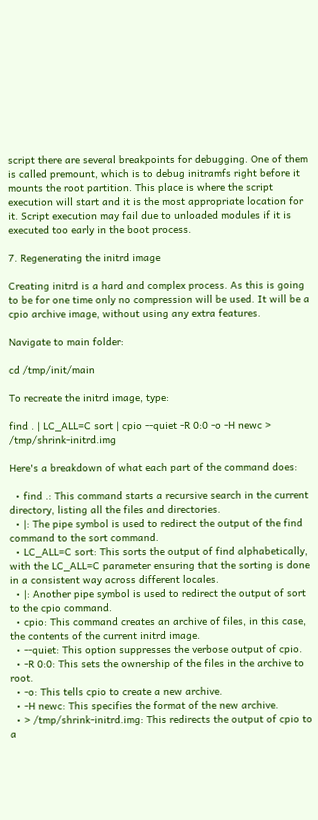script there are several breakpoints for debugging. One of them is called premount, which is to debug initramfs right before it mounts the root partition. This place is where the script execution will start and it is the most appropriate location for it. Script execution may fail due to unloaded modules if it is executed too early in the boot process.

7. Regenerating the initrd image

Creating initrd is a hard and complex process. As this is going to be for one time only no compression will be used. It will be a cpio archive image, without using any extra features.

Navigate to main folder:

cd /tmp/init/main

To recreate the initrd image, type:

find . | LC_ALL=C sort | cpio --quiet -R 0:0 -o -H newc > /tmp/shrink-initrd.img

Here's a breakdown of what each part of the command does:

  • find .: This command starts a recursive search in the current directory, listing all the files and directories.
  • |: The pipe symbol is used to redirect the output of the find command to the sort command.
  • LC_ALL=C sort: This sorts the output of find alphabetically, with the LC_ALL=C parameter ensuring that the sorting is done in a consistent way across different locales.
  • |: Another pipe symbol is used to redirect the output of sort to the cpio command.
  • cpio: This command creates an archive of files, in this case, the contents of the current initrd image.
  • --quiet: This option suppresses the verbose output of cpio.
  • -R 0:0: This sets the ownership of the files in the archive to root.
  • -o: This tells cpio to create a new archive.
  • -H newc: This specifies the format of the new archive.
  • > /tmp/shrink-initrd.img: This redirects the output of cpio to a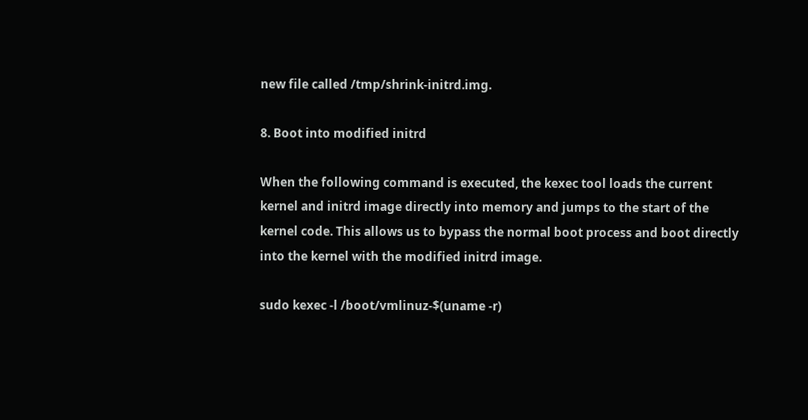new file called /tmp/shrink-initrd.img.

8. Boot into modified initrd

When the following command is executed, the kexec tool loads the current kernel and initrd image directly into memory and jumps to the start of the kernel code. This allows us to bypass the normal boot process and boot directly into the kernel with the modified initrd image.

sudo kexec -l /boot/vmlinuz-$(uname -r)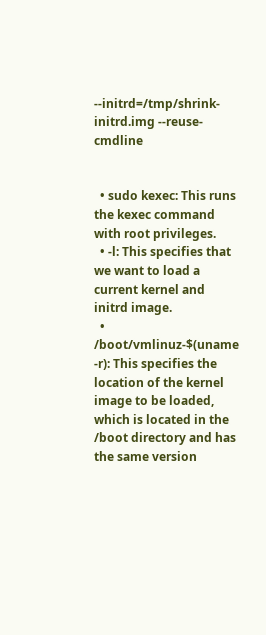--initrd=/tmp/shrink-initrd.img --reuse-cmdline


  • sudo kexec: This runs the kexec command with root privileges.
  • -l: This specifies that we want to load a current kernel and initrd image.
  • /boot/vmlinuz-$(uname -r): This specifies the location of the kernel image to be loaded, which is located in the /boot directory and has the same version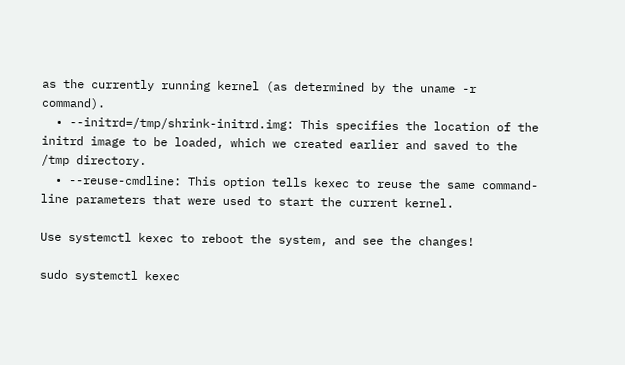as the currently running kernel (as determined by the uname -r command).
  • --initrd=/tmp/shrink-initrd.img: This specifies the location of the initrd image to be loaded, which we created earlier and saved to the /tmp directory.
  • --reuse-cmdline: This option tells kexec to reuse the same command-line parameters that were used to start the current kernel.

Use systemctl kexec to reboot the system, and see the changes!

sudo systemctl kexec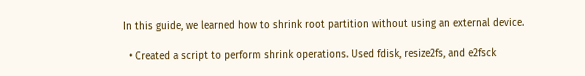In this guide, we learned how to shrink root partition without using an external device.

  • Created a script to perform shrink operations. Used fdisk, resize2fs, and e2fsck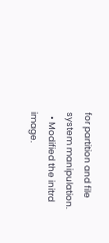for partition and file system manipulation.
  • Modified the initrd image.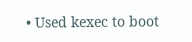• Used kexec to boot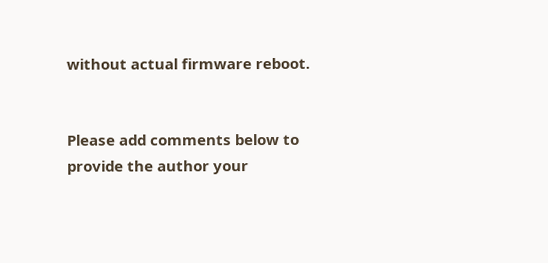without actual firmware reboot.


Please add comments below to provide the author your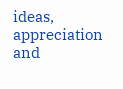ideas, appreciation and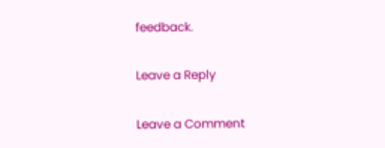feedback.

Leave a Reply

Leave a Comment